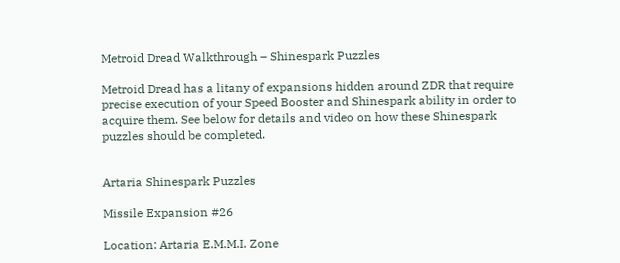Metroid Dread Walkthrough – Shinespark Puzzles

Metroid Dread has a litany of expansions hidden around ZDR that require precise execution of your Speed Booster and Shinespark ability in order to acquire them. See below for details and video on how these Shinespark puzzles should be completed.


Artaria Shinespark Puzzles

Missile Expansion #26

Location: Artaria E.M.M.I. Zone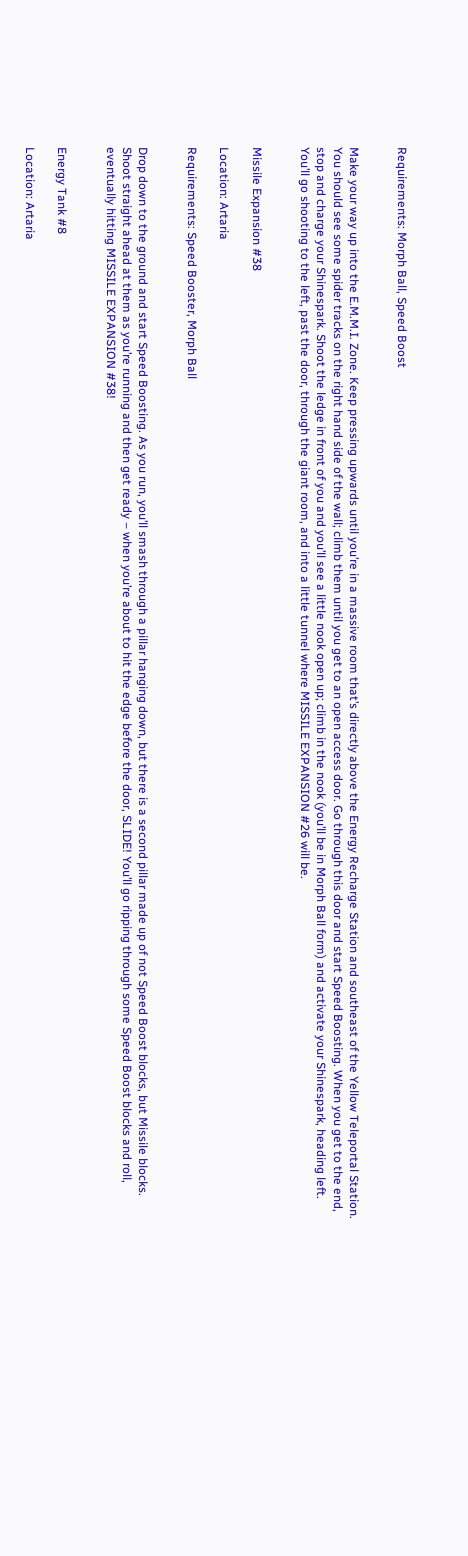Requirements: Morph Ball, Speed Boost


Make your way up into the E.M.M.I. Zone. Keep pressing upwards until you’re in a massive room that’s directly above the Energy Recharge Station and southeast of the Yellow Teleportal Station. You should see some spider tracks on the right hand side of the wall; climb them until you get to an open access door. Go through this door and start Speed Boosting. When you get to the end, stop and charge your Shinespark. Shoot the ledge in front of you and you’ll see a little nook open up; climb in the nook (you’ll be in Morph Ball form) and activate your Shinespark, heading left. You’ll go shooting to the left, past the door, through the giant room, and into a little tunnel where MISSILE EXPANSION #26 will be.


Missile Expansion #38

Location: Artaria

Requirements: Speed Booster, Morph Ball


Drop down to the ground and start Speed Boosting. As you run, you’ll smash through a pillar hanging down, but there is a second pillar made up of not Speed Boost blocks, but Missile blocks. Shoot straight ahead at them as you’re running and then get ready – when you’re about to hit the edge before the door, SLIDE! You’ll go ripping through some Speed Boost blocks and roll, eventually hitting MISSILE EXPANSION #38!


Energy Tank #8

Location: Artaria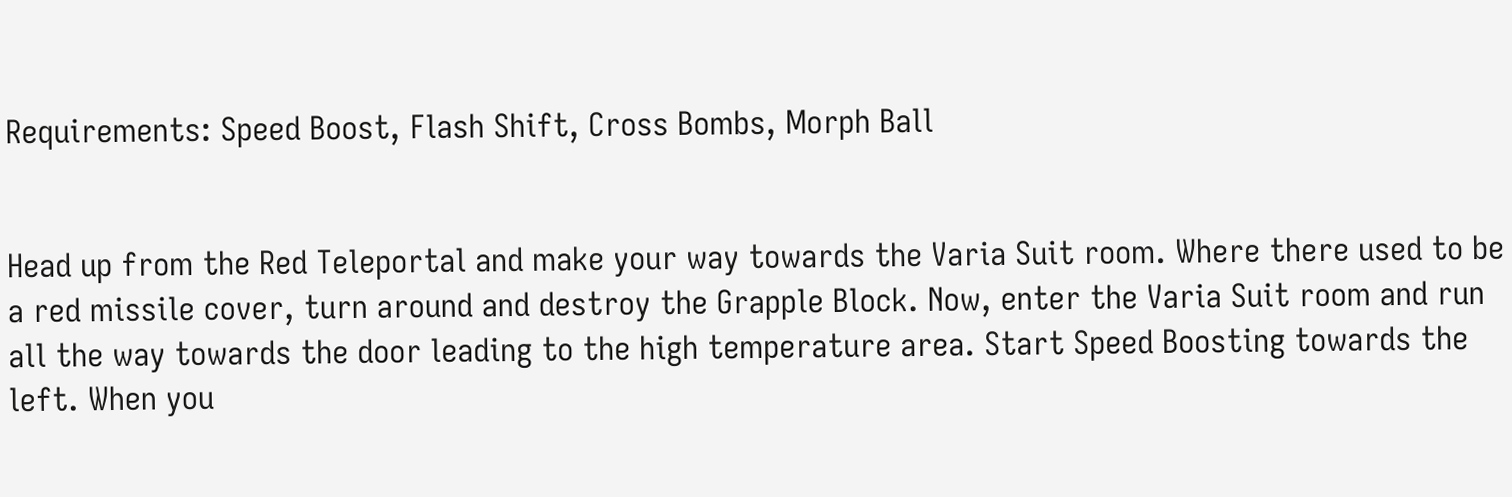Requirements: Speed Boost, Flash Shift, Cross Bombs, Morph Ball


Head up from the Red Teleportal and make your way towards the Varia Suit room. Where there used to be a red missile cover, turn around and destroy the Grapple Block. Now, enter the Varia Suit room and run all the way towards the door leading to the high temperature area. Start Speed Boosting towards the left. When you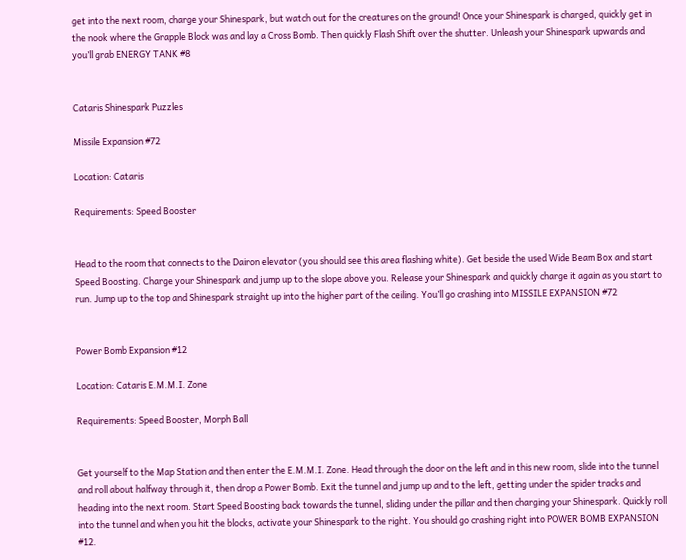get into the next room, charge your Shinespark, but watch out for the creatures on the ground! Once your Shinespark is charged, quickly get in the nook where the Grapple Block was and lay a Cross Bomb. Then quickly Flash Shift over the shutter. Unleash your Shinespark upwards and you’ll grab ENERGY TANK #8


Cataris Shinespark Puzzles

Missile Expansion #72

Location: Cataris

Requirements: Speed Booster


Head to the room that connects to the Dairon elevator (you should see this area flashing white). Get beside the used Wide Beam Box and start Speed Boosting. Charge your Shinespark and jump up to the slope above you. Release your Shinespark and quickly charge it again as you start to run. Jump up to the top and Shinespark straight up into the higher part of the ceiling. You’ll go crashing into MISSILE EXPANSION #72


Power Bomb Expansion #12

Location: Cataris E.M.M.I. Zone

Requirements: Speed Booster, Morph Ball


Get yourself to the Map Station and then enter the E.M.M.I. Zone. Head through the door on the left and in this new room, slide into the tunnel and roll about halfway through it, then drop a Power Bomb. Exit the tunnel and jump up and to the left, getting under the spider tracks and heading into the next room. Start Speed Boosting back towards the tunnel, sliding under the pillar and then charging your Shinespark. Quickly roll into the tunnel and when you hit the blocks, activate your Shinespark to the right. You should go crashing right into POWER BOMB EXPANSION #12.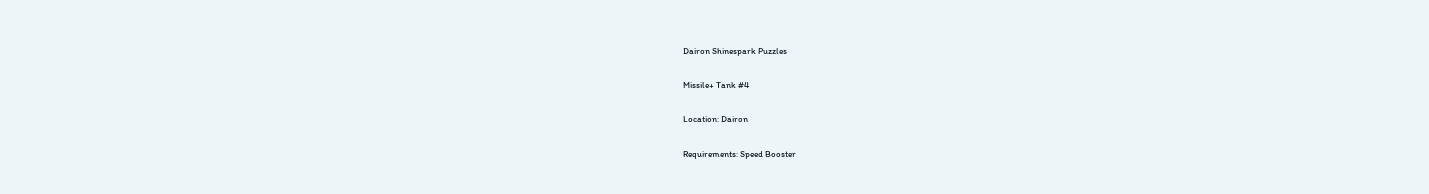Dairon Shinespark Puzzles

Missile+ Tank #4

Location: Dairon

Requirements: Speed Booster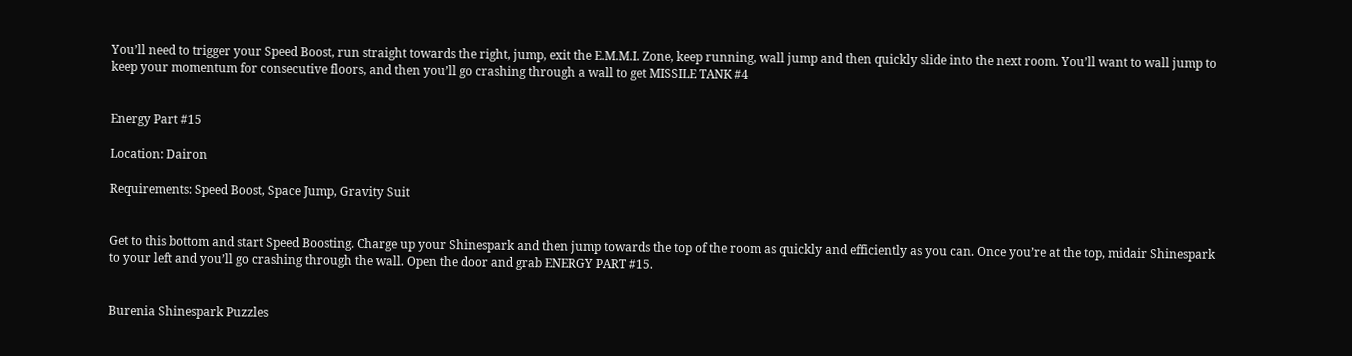You’ll need to trigger your Speed Boost, run straight towards the right, jump, exit the E.M.M.I. Zone, keep running, wall jump and then quickly slide into the next room. You’ll want to wall jump to keep your momentum for consecutive floors, and then you’ll go crashing through a wall to get MISSILE TANK #4


Energy Part #15

Location: Dairon

Requirements: Speed Boost, Space Jump, Gravity Suit


Get to this bottom and start Speed Boosting. Charge up your Shinespark and then jump towards the top of the room as quickly and efficiently as you can. Once you’re at the top, midair Shinespark to your left and you’ll go crashing through the wall. Open the door and grab ENERGY PART #15.


Burenia Shinespark Puzzles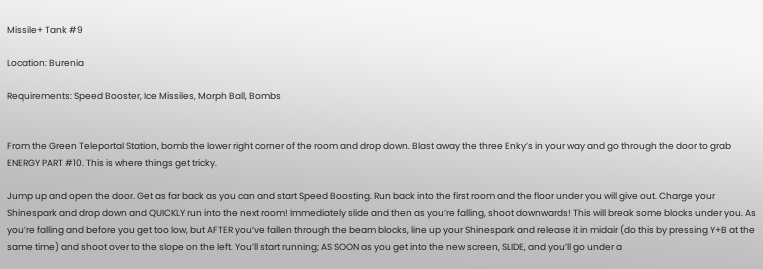Missile+ Tank #9

Location: Burenia

Requirements: Speed Booster, Ice Missiles, Morph Ball, Bombs


From the Green Teleportal Station, bomb the lower right corner of the room and drop down. Blast away the three Enky’s in your way and go through the door to grab ENERGY PART #10. This is where things get tricky.

Jump up and open the door. Get as far back as you can and start Speed Boosting. Run back into the first room and the floor under you will give out. Charge your Shinespark and drop down and QUICKLY run into the next room! Immediately slide and then as you’re falling, shoot downwards! This will break some blocks under you. As you’re falling and before you get too low, but AFTER you’ve fallen through the beam blocks, line up your Shinespark and release it in midair (do this by pressing Y+B at the same time) and shoot over to the slope on the left. You’ll start running; AS SOON as you get into the new screen, SLIDE, and you’ll go under a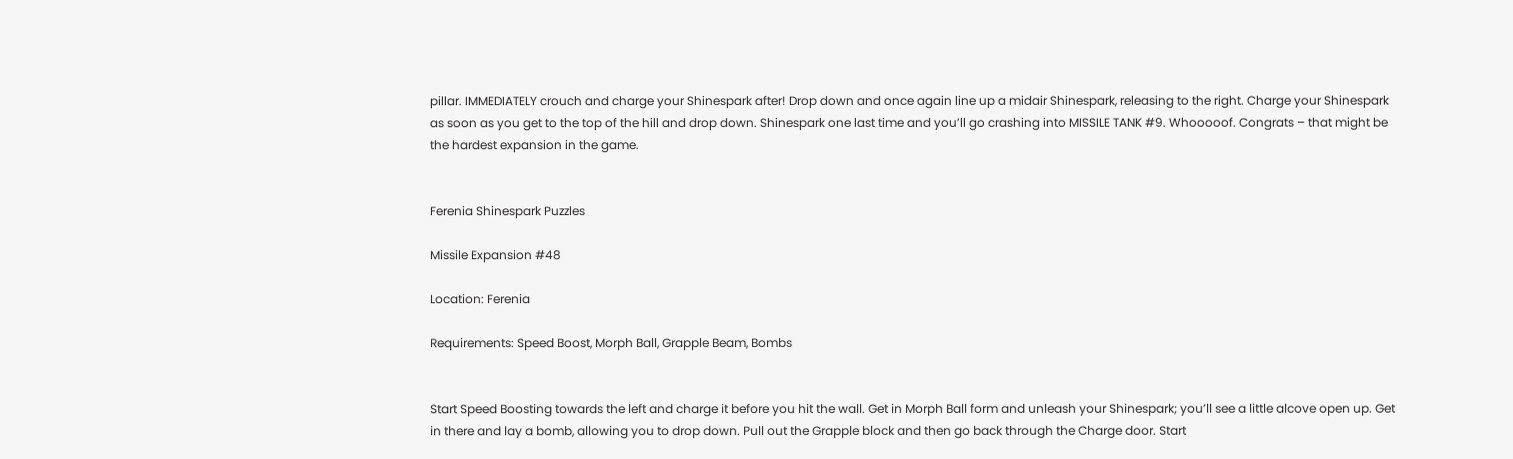pillar. IMMEDIATELY crouch and charge your Shinespark after! Drop down and once again line up a midair Shinespark, releasing to the right. Charge your Shinespark as soon as you get to the top of the hill and drop down. Shinespark one last time and you’ll go crashing into MISSILE TANK #9. Whooooof. Congrats – that might be the hardest expansion in the game.


Ferenia Shinespark Puzzles

Missile Expansion #48

Location: Ferenia

Requirements: Speed Boost, Morph Ball, Grapple Beam, Bombs


Start Speed Boosting towards the left and charge it before you hit the wall. Get in Morph Ball form and unleash your Shinespark; you’ll see a little alcove open up. Get in there and lay a bomb, allowing you to drop down. Pull out the Grapple block and then go back through the Charge door. Start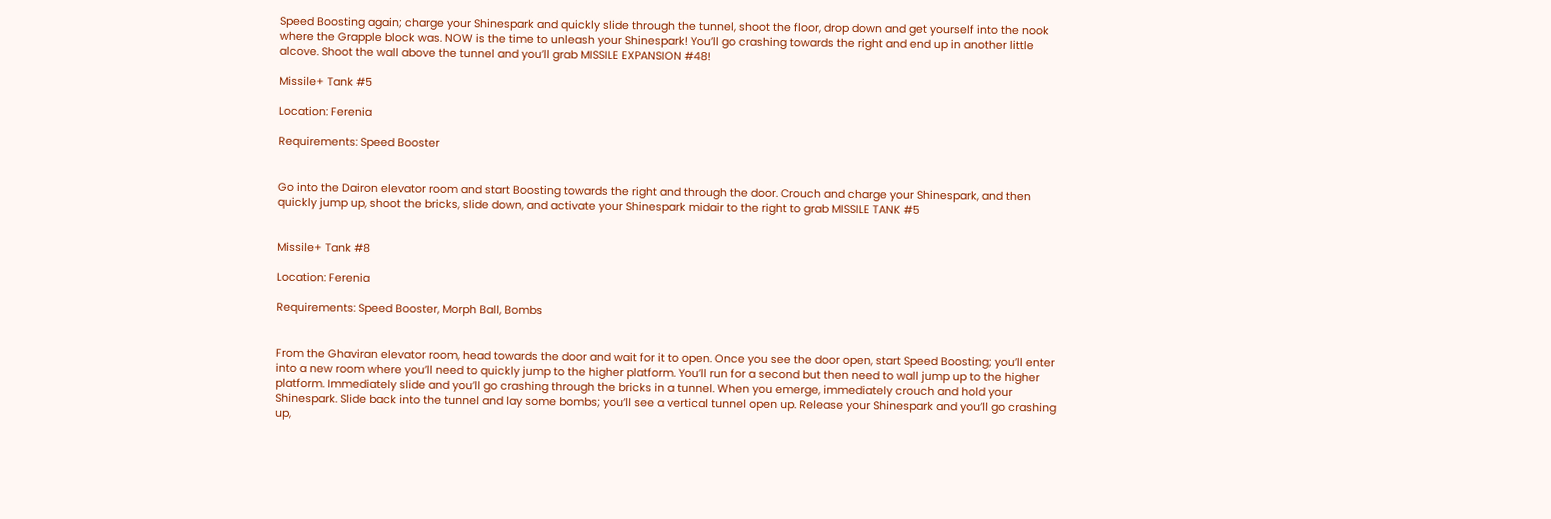Speed Boosting again; charge your Shinespark and quickly slide through the tunnel, shoot the floor, drop down and get yourself into the nook where the Grapple block was. NOW is the time to unleash your Shinespark! You’ll go crashing towards the right and end up in another little alcove. Shoot the wall above the tunnel and you’ll grab MISSILE EXPANSION #48!

Missile+ Tank #5

Location: Ferenia

Requirements: Speed Booster


Go into the Dairon elevator room and start Boosting towards the right and through the door. Crouch and charge your Shinespark, and then quickly jump up, shoot the bricks, slide down, and activate your Shinespark midair to the right to grab MISSILE TANK #5


Missile+ Tank #8

Location: Ferenia

Requirements: Speed Booster, Morph Ball, Bombs


From the Ghaviran elevator room, head towards the door and wait for it to open. Once you see the door open, start Speed Boosting; you’ll enter into a new room where you’ll need to quickly jump to the higher platform. You’ll run for a second but then need to wall jump up to the higher platform. Immediately slide and you’ll go crashing through the bricks in a tunnel. When you emerge, immediately crouch and hold your Shinespark. Slide back into the tunnel and lay some bombs; you’ll see a vertical tunnel open up. Release your Shinespark and you’ll go crashing up,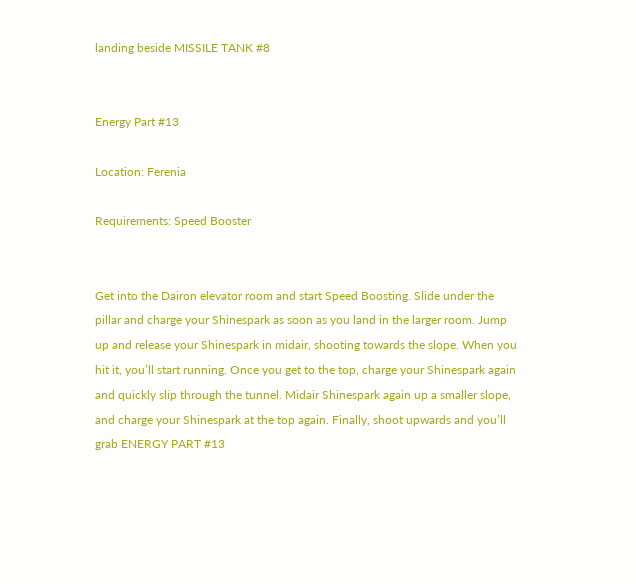landing beside MISSILE TANK #8


Energy Part #13

Location: Ferenia

Requirements: Speed Booster


Get into the Dairon elevator room and start Speed Boosting. Slide under the pillar and charge your Shinespark as soon as you land in the larger room. Jump up and release your Shinespark in midair, shooting towards the slope. When you hit it, you’ll start running. Once you get to the top, charge your Shinespark again and quickly slip through the tunnel. Midair Shinespark again up a smaller slope, and charge your Shinespark at the top again. Finally, shoot upwards and you’ll grab ENERGY PART #13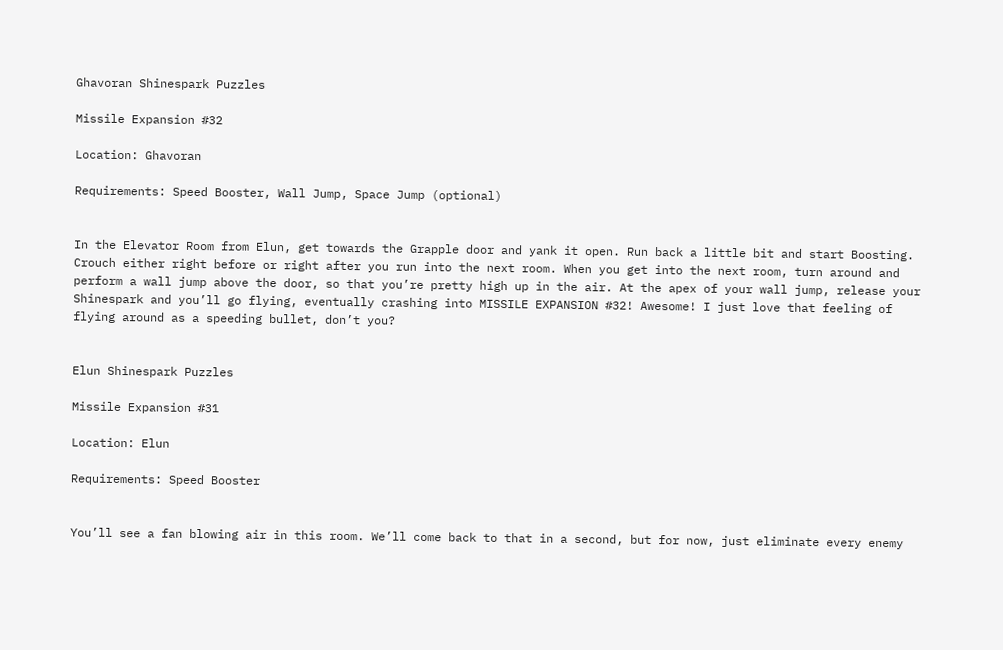Ghavoran Shinespark Puzzles

Missile Expansion #32

Location: Ghavoran

Requirements: Speed Booster, Wall Jump, Space Jump (optional)


In the Elevator Room from Elun, get towards the Grapple door and yank it open. Run back a little bit and start Boosting. Crouch either right before or right after you run into the next room. When you get into the next room, turn around and perform a wall jump above the door, so that you’re pretty high up in the air. At the apex of your wall jump, release your Shinespark and you’ll go flying, eventually crashing into MISSILE EXPANSION #32! Awesome! I just love that feeling of flying around as a speeding bullet, don’t you?


Elun Shinespark Puzzles

Missile Expansion #31

Location: Elun

Requirements: Speed Booster


You’ll see a fan blowing air in this room. We’ll come back to that in a second, but for now, just eliminate every enemy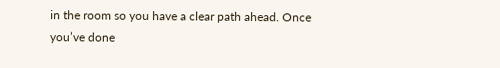in the room so you have a clear path ahead. Once you’ve done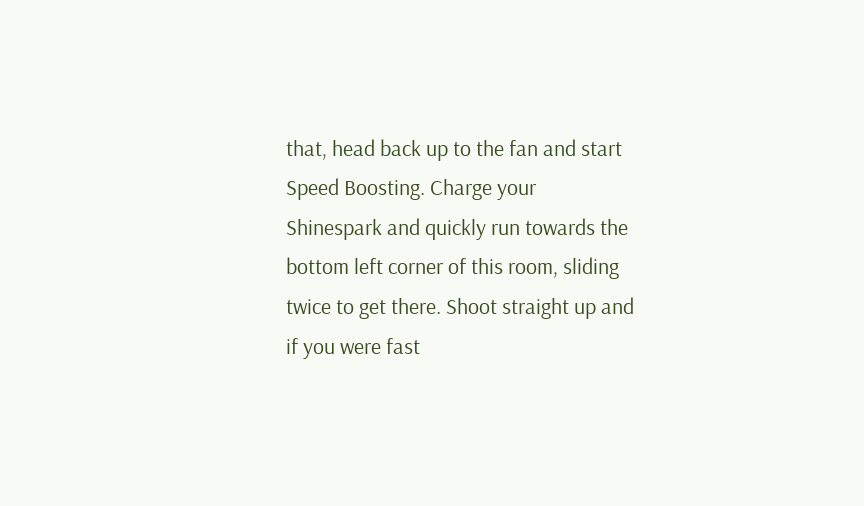that, head back up to the fan and start Speed Boosting. Charge your Shinespark and quickly run towards the bottom left corner of this room, sliding twice to get there. Shoot straight up and if you were fast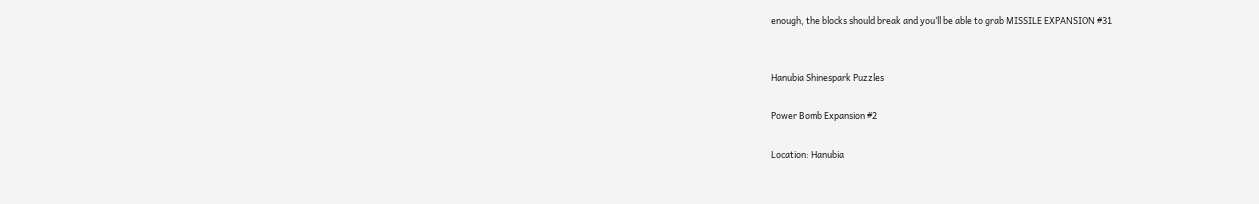enough, the blocks should break and you’ll be able to grab MISSILE EXPANSION #31


Hanubia Shinespark Puzzles

Power Bomb Expansion #2

Location: Hanubia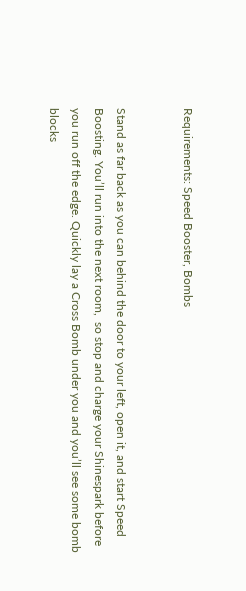Requirements: Speed Booster, Bombs


Stand as far back as you can behind the door to your left, open it, and start Speed Boosting. You’ll run into the next room,  so stop and charge your Shinespark before you run off the edge. Quickly lay a Cross Bomb under you and you’ll see some bomb blocks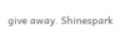give away. Shinespark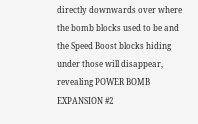directly downwards over where the bomb blocks used to be and the Speed Boost blocks hiding under those will disappear, revealing POWER BOMB EXPANSION #2